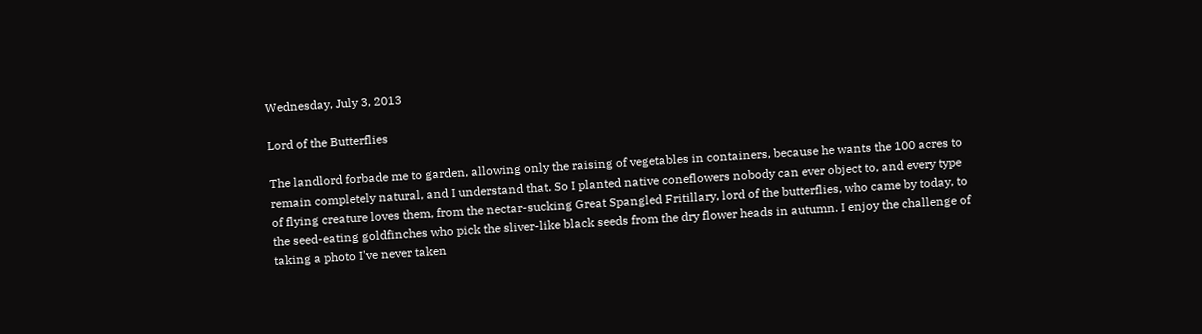Wednesday, July 3, 2013

Lord of the Butterflies

The landlord forbade me to garden, allowing only the raising of vegetables in containers, because he wants the 100 acres to remain completely natural, and I understand that. So I planted native coneflowers nobody can ever object to, and every type of flying creature loves them, from the nectar-sucking Great Spangled Fritillary, lord of the butterflies, who came by today, to the seed-eating goldfinches who pick the sliver-like black seeds from the dry flower heads in autumn. I enjoy the challenge of taking a photo I've never taken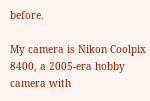before.

My camera is Nikon Coolpix 8400, a 2005-era hobby camera with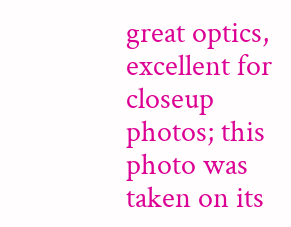great optics, excellent for closeup photos; this photo was taken on its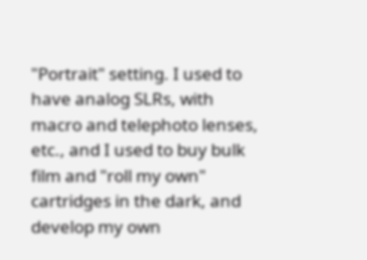"Portrait" setting. I used to have analog SLRs, with macro and telephoto lenses, etc., and I used to buy bulk film and "roll my own" cartridges in the dark, and develop my own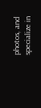photos, and specialize in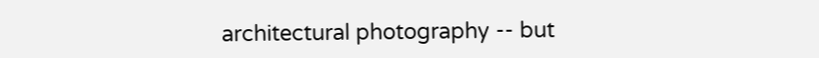architectural photography -- but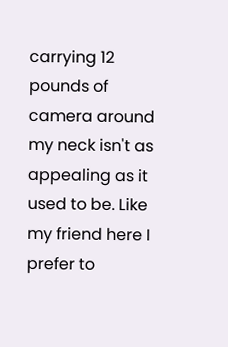carrying 12 pounds of camera around my neck isn't as appealing as it used to be. Like my friend here I prefer to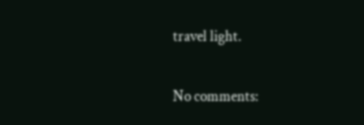travel light.

No comments: